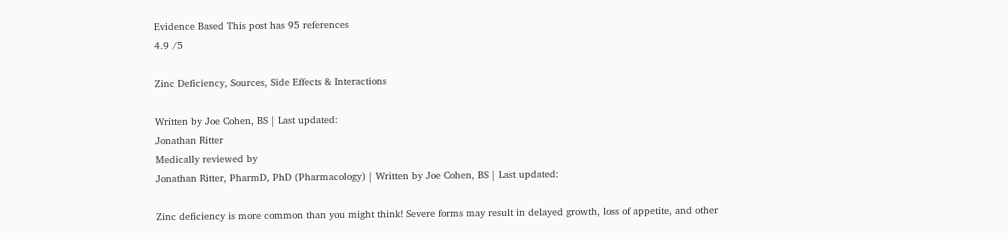Evidence Based This post has 95 references
4.9 /5

Zinc Deficiency, Sources, Side Effects & Interactions

Written by Joe Cohen, BS | Last updated:
Jonathan Ritter
Medically reviewed by
Jonathan Ritter, PharmD, PhD (Pharmacology) | Written by Joe Cohen, BS | Last updated:

Zinc deficiency is more common than you might think! Severe forms may result in delayed growth, loss of appetite, and other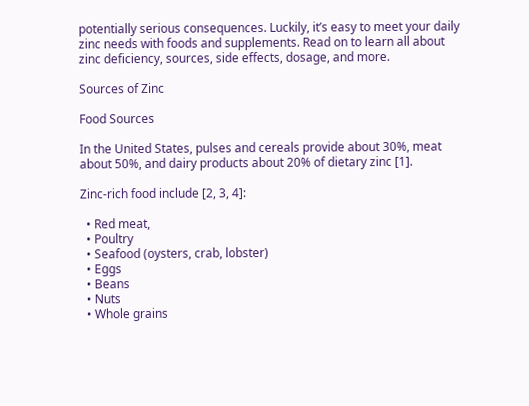potentially serious consequences. Luckily, it’s easy to meet your daily zinc needs with foods and supplements. Read on to learn all about zinc deficiency, sources, side effects, dosage, and more.

Sources of Zinc

Food Sources

In the United States, pulses and cereals provide about 30%, meat about 50%, and dairy products about 20% of dietary zinc [1].

Zinc-rich food include [2, 3, 4]:

  • Red meat,
  • Poultry
  • Seafood (oysters, crab, lobster)
  • Eggs
  • Beans
  • Nuts
  • Whole grains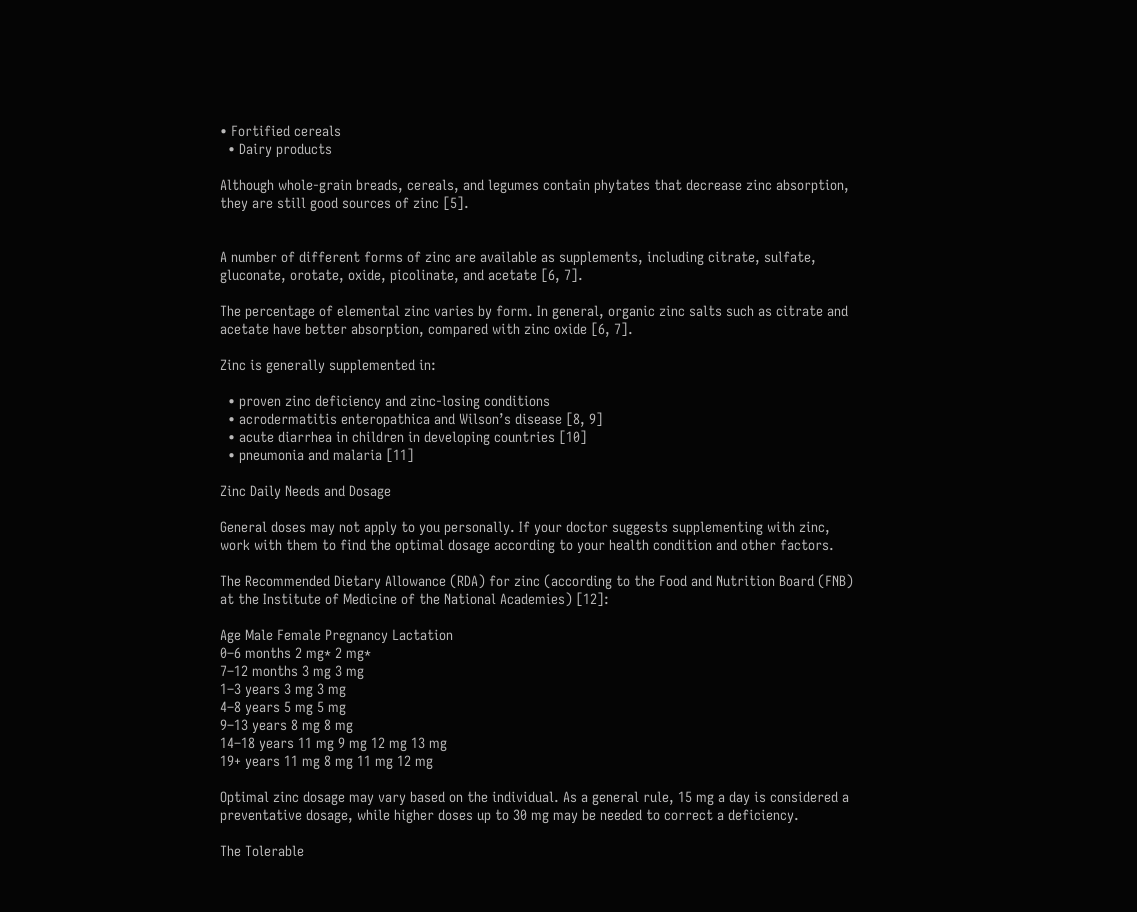• Fortified cereals
  • Dairy products

Although whole-grain breads, cereals, and legumes contain phytates that decrease zinc absorption, they are still good sources of zinc [5].


A number of different forms of zinc are available as supplements, including citrate, sulfate, gluconate, orotate, oxide, picolinate, and acetate [6, 7].

The percentage of elemental zinc varies by form. In general, organic zinc salts such as citrate and acetate have better absorption, compared with zinc oxide [6, 7].

Zinc is generally supplemented in:

  • proven zinc deficiency and zinc-losing conditions
  • acrodermatitis enteropathica and Wilson’s disease [8, 9]
  • acute diarrhea in children in developing countries [10]
  • pneumonia and malaria [11]

Zinc Daily Needs and Dosage

General doses may not apply to you personally. If your doctor suggests supplementing with zinc, work with them to find the optimal dosage according to your health condition and other factors.

The Recommended Dietary Allowance (RDA) for zinc (according to the Food and Nutrition Board (FNB) at the Institute of Medicine of the National Academies) [12]:

Age Male Female Pregnancy Lactation
0–6 months 2 mg* 2 mg*
7–12 months 3 mg 3 mg
1–3 years 3 mg 3 mg
4–8 years 5 mg 5 mg
9–13 years 8 mg 8 mg
14–18 years 11 mg 9 mg 12 mg 13 mg
19+ years 11 mg 8 mg 11 mg 12 mg

Optimal zinc dosage may vary based on the individual. As a general rule, 15 mg a day is considered a preventative dosage, while higher doses up to 30 mg may be needed to correct a deficiency.

The Tolerable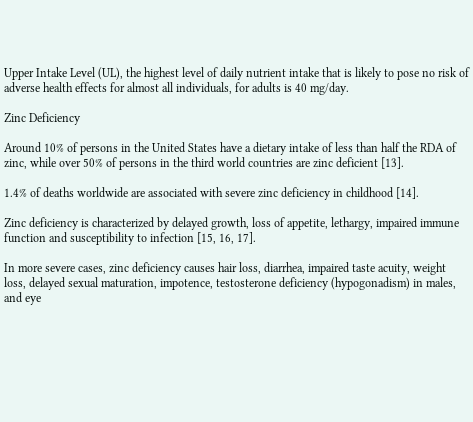Upper Intake Level (UL), the highest level of daily nutrient intake that is likely to pose no risk of adverse health effects for almost all individuals, for adults is 40 mg/day.

Zinc Deficiency

Around 10% of persons in the United States have a dietary intake of less than half the RDA of zinc, while over 50% of persons in the third world countries are zinc deficient [13].

1.4% of deaths worldwide are associated with severe zinc deficiency in childhood [14].

Zinc deficiency is characterized by delayed growth, loss of appetite, lethargy, impaired immune function and susceptibility to infection [15, 16, 17].

In more severe cases, zinc deficiency causes hair loss, diarrhea, impaired taste acuity, weight loss, delayed sexual maturation, impotence, testosterone deficiency (hypogonadism) in males, and eye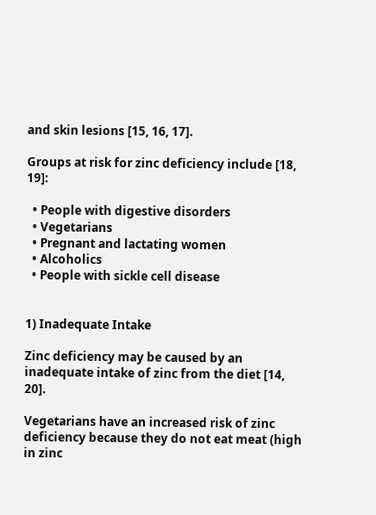and skin lesions [15, 16, 17].

Groups at risk for zinc deficiency include [18, 19]:

  • People with digestive disorders
  • Vegetarians
  • Pregnant and lactating women
  • Alcoholics
  • People with sickle cell disease


1) Inadequate Intake

Zinc deficiency may be caused by an inadequate intake of zinc from the diet [14, 20].

Vegetarians have an increased risk of zinc deficiency because they do not eat meat (high in zinc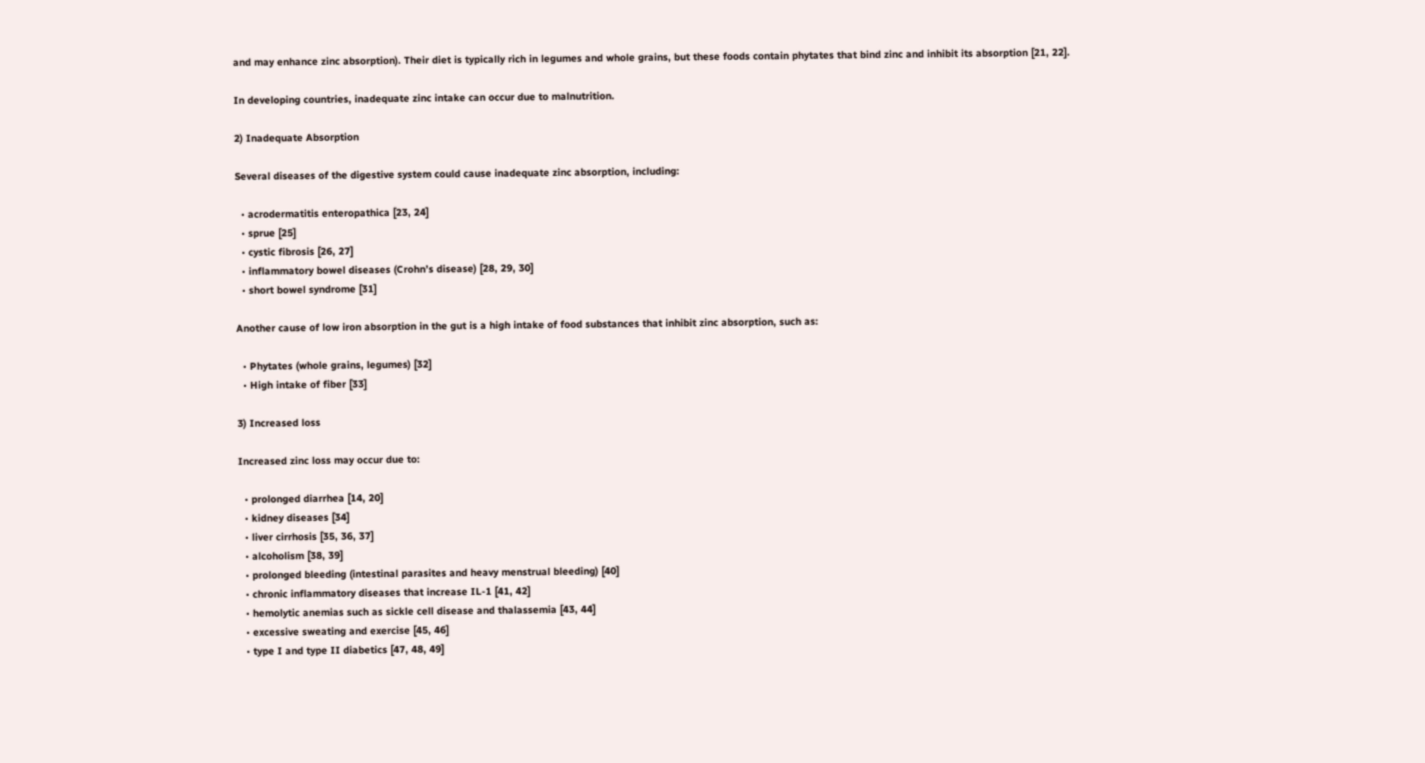and may enhance zinc absorption). Their diet is typically rich in legumes and whole grains, but these foods contain phytates that bind zinc and inhibit its absorption [21, 22].

In developing countries, inadequate zinc intake can occur due to malnutrition.

2) Inadequate Absorption

Several diseases of the digestive system could cause inadequate zinc absorption, including:

  • acrodermatitis enteropathica [23, 24]
  • sprue [25]
  • cystic fibrosis [26, 27]
  • inflammatory bowel diseases (Crohn’s disease) [28, 29, 30]
  • short bowel syndrome [31]

Another cause of low iron absorption in the gut is a high intake of food substances that inhibit zinc absorption, such as:

  • Phytates (whole grains, legumes) [32]
  • High intake of fiber [33]

3) Increased loss

Increased zinc loss may occur due to:

  • prolonged diarrhea [14, 20]
  • kidney diseases [34]
  • liver cirrhosis [35, 36, 37]
  • alcoholism [38, 39]
  • prolonged bleeding (intestinal parasites and heavy menstrual bleeding) [40]
  • chronic inflammatory diseases that increase IL-1 [41, 42]
  • hemolytic anemias such as sickle cell disease and thalassemia [43, 44]
  • excessive sweating and exercise [45, 46]
  • type I and type II diabetics [47, 48, 49]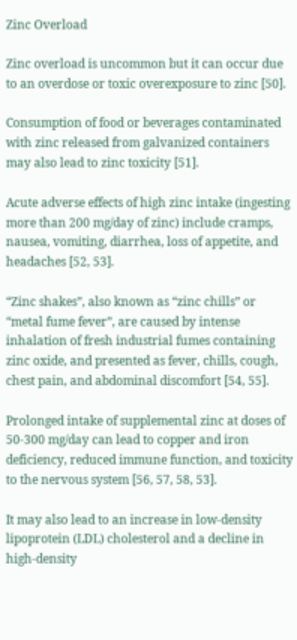Zinc Overload

Zinc overload is uncommon but it can occur due to an overdose or toxic overexposure to zinc [50].

Consumption of food or beverages contaminated with zinc released from galvanized containers may also lead to zinc toxicity [51].

Acute adverse effects of high zinc intake (ingesting more than 200 mg/day of zinc) include cramps, nausea, vomiting, diarrhea, loss of appetite, and headaches [52, 53].

“Zinc shakes”, also known as “zinc chills” or “metal fume fever”, are caused by intense inhalation of fresh industrial fumes containing zinc oxide, and presented as fever, chills, cough, chest pain, and abdominal discomfort [54, 55].

Prolonged intake of supplemental zinc at doses of 50-300 mg/day can lead to copper and iron deficiency, reduced immune function, and toxicity to the nervous system [56, 57, 58, 53].

It may also lead to an increase in low-density lipoprotein (LDL) cholesterol and a decline in high-density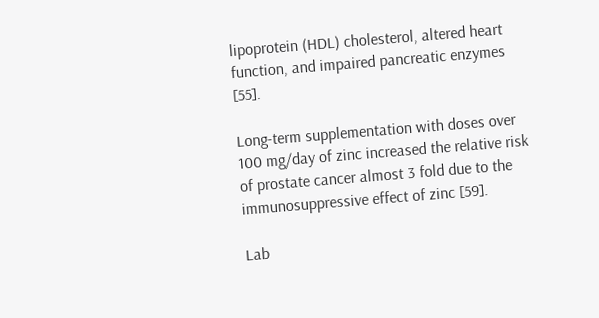lipoprotein (HDL) cholesterol, altered heart function, and impaired pancreatic enzymes [55].

Long-term supplementation with doses over 100 mg/day of zinc increased the relative risk of prostate cancer almost 3 fold due to the immunosuppressive effect of zinc [59].

Lab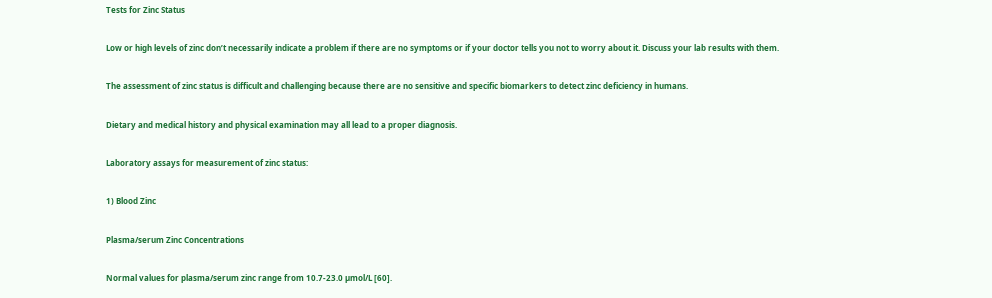Tests for Zinc Status

Low or high levels of zinc don’t necessarily indicate a problem if there are no symptoms or if your doctor tells you not to worry about it. Discuss your lab results with them.

The assessment of zinc status is difficult and challenging because there are no sensitive and specific biomarkers to detect zinc deficiency in humans.

Dietary and medical history and physical examination may all lead to a proper diagnosis.

Laboratory assays for measurement of zinc status:

1) Blood Zinc

Plasma/serum Zinc Concentrations

Normal values for plasma/serum zinc range from 10.7-23.0 µmol/L [60].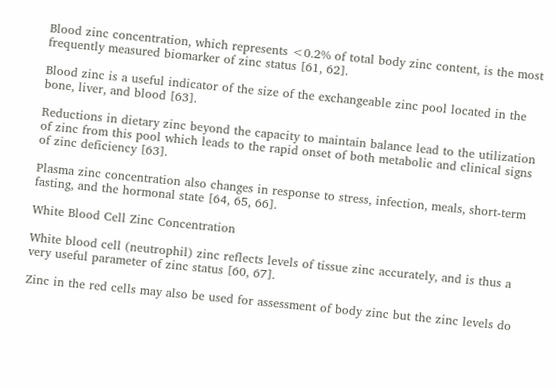Blood zinc concentration, which represents <0.2% of total body zinc content, is the most frequently measured biomarker of zinc status [61, 62].

Blood zinc is a useful indicator of the size of the exchangeable zinc pool located in the bone, liver, and blood [63].

Reductions in dietary zinc beyond the capacity to maintain balance lead to the utilization of zinc from this pool which leads to the rapid onset of both metabolic and clinical signs of zinc deficiency [63].

Plasma zinc concentration also changes in response to stress, infection, meals, short-term fasting, and the hormonal state [64, 65, 66].

White Blood Cell Zinc Concentration

White blood cell (neutrophil) zinc reflects levels of tissue zinc accurately, and is thus a very useful parameter of zinc status [60, 67].

Zinc in the red cells may also be used for assessment of body zinc but the zinc levels do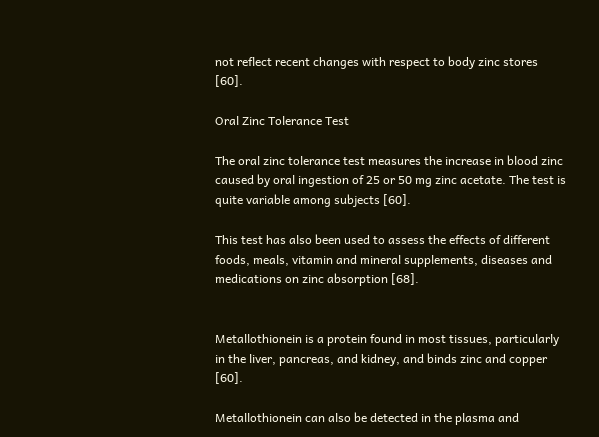not reflect recent changes with respect to body zinc stores [60].

Oral Zinc Tolerance Test

The oral zinc tolerance test measures the increase in blood zinc caused by oral ingestion of 25 or 50 mg zinc acetate. The test is quite variable among subjects [60].

This test has also been used to assess the effects of different foods, meals, vitamin and mineral supplements, diseases and medications on zinc absorption [68].


Metallothionein is a protein found in most tissues, particularly in the liver, pancreas, and kidney, and binds zinc and copper [60].

Metallothionein can also be detected in the plasma and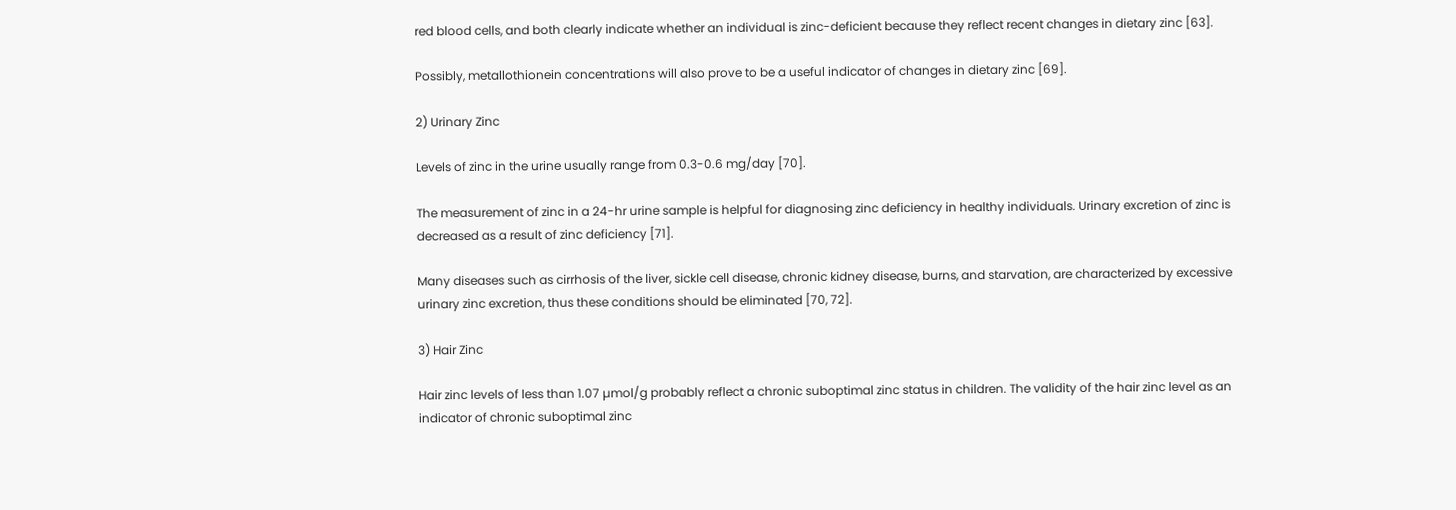red blood cells, and both clearly indicate whether an individual is zinc-deficient because they reflect recent changes in dietary zinc [63].

Possibly, metallothionein concentrations will also prove to be a useful indicator of changes in dietary zinc [69].

2) Urinary Zinc

Levels of zinc in the urine usually range from 0.3-0.6 mg/day [70].

The measurement of zinc in a 24-hr urine sample is helpful for diagnosing zinc deficiency in healthy individuals. Urinary excretion of zinc is decreased as a result of zinc deficiency [71].

Many diseases such as cirrhosis of the liver, sickle cell disease, chronic kidney disease, burns, and starvation, are characterized by excessive urinary zinc excretion, thus these conditions should be eliminated [70, 72].

3) Hair Zinc

Hair zinc levels of less than 1.07 µmol/g probably reflect a chronic suboptimal zinc status in children. The validity of the hair zinc level as an indicator of chronic suboptimal zinc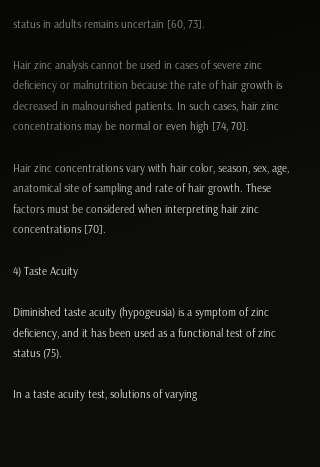status in adults remains uncertain [60, 73].

Hair zinc analysis cannot be used in cases of severe zinc deficiency or malnutrition because the rate of hair growth is decreased in malnourished patients. In such cases, hair zinc concentrations may be normal or even high [74, 70].

Hair zinc concentrations vary with hair color, season, sex, age, anatomical site of sampling and rate of hair growth. These factors must be considered when interpreting hair zinc concentrations [70].

4) Taste Acuity

Diminished taste acuity (hypogeusia) is a symptom of zinc deficiency, and it has been used as a functional test of zinc status (75).

In a taste acuity test, solutions of varying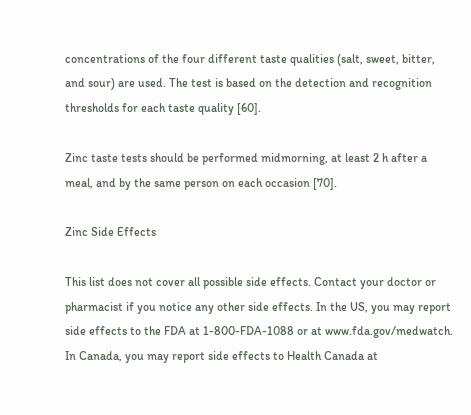concentrations of the four different taste qualities (salt, sweet, bitter, and sour) are used. The test is based on the detection and recognition thresholds for each taste quality [60].

Zinc taste tests should be performed midmorning, at least 2 h after a meal, and by the same person on each occasion [70].

Zinc Side Effects

This list does not cover all possible side effects. Contact your doctor or pharmacist if you notice any other side effects. In the US, you may report side effects to the FDA at 1-800-FDA-1088 or at www.fda.gov/medwatch. In Canada, you may report side effects to Health Canada at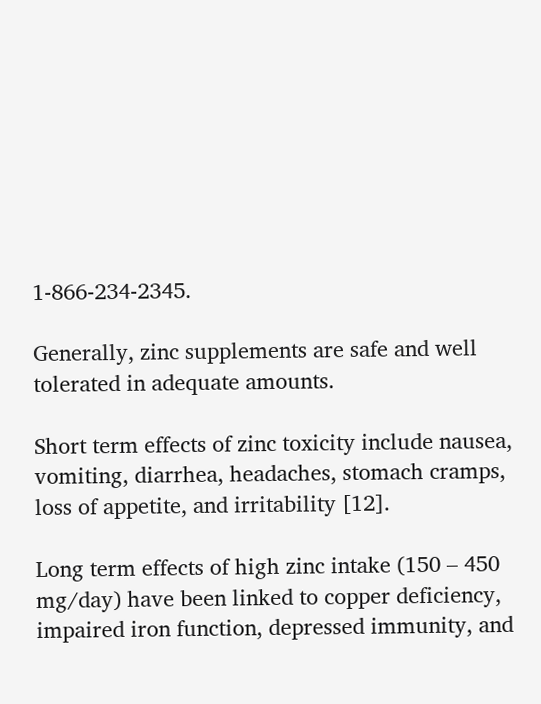1-866-234-2345.

Generally, zinc supplements are safe and well tolerated in adequate amounts.

Short term effects of zinc toxicity include nausea, vomiting, diarrhea, headaches, stomach cramps, loss of appetite, and irritability [12].

Long term effects of high zinc intake (150 – 450 mg/day) have been linked to copper deficiency, impaired iron function, depressed immunity, and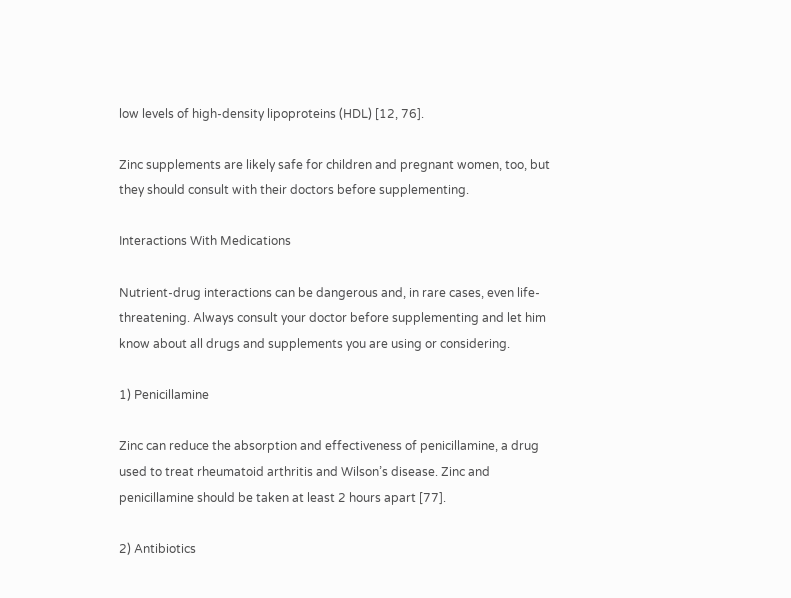low levels of high-density lipoproteins (HDL) [12, 76].

Zinc supplements are likely safe for children and pregnant women, too, but they should consult with their doctors before supplementing.

Interactions With Medications

Nutrient-drug interactions can be dangerous and, in rare cases, even life-threatening. Always consult your doctor before supplementing and let him know about all drugs and supplements you are using or considering.

1) Penicillamine

Zinc can reduce the absorption and effectiveness of penicillamine, a drug used to treat rheumatoid arthritis and Wilson’s disease. Zinc and penicillamine should be taken at least 2 hours apart [77].

2) Antibiotics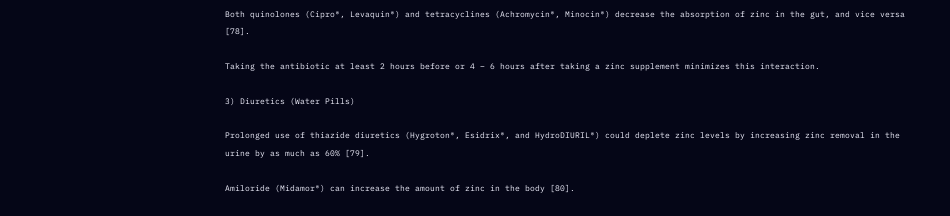Both quinolones (Cipro®, Levaquin®) and tetracyclines (Achromycin®, Minocin®) decrease the absorption of zinc in the gut, and vice versa [78].

Taking the antibiotic at least 2 hours before or 4 – 6 hours after taking a zinc supplement minimizes this interaction.

3) Diuretics (Water Pills)

Prolonged use of thiazide diuretics (Hygroton®, Esidrix®, and HydroDIURIL®) could deplete zinc levels by increasing zinc removal in the urine by as much as 60% [79].

Amiloride (Midamor®) can increase the amount of zinc in the body [80].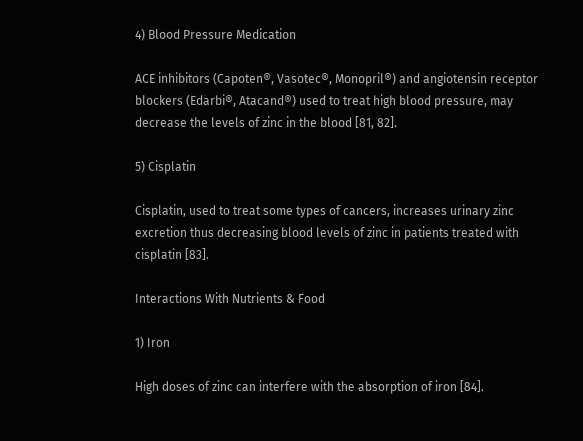4) Blood Pressure Medication

ACE inhibitors (Capoten®, Vasotec®, Monopril®) and angiotensin receptor blockers (Edarbi®, Atacand®) used to treat high blood pressure, may decrease the levels of zinc in the blood [81, 82].

5) Cisplatin

Cisplatin, used to treat some types of cancers, increases urinary zinc excretion thus decreasing blood levels of zinc in patients treated with cisplatin [83].

Interactions With Nutrients & Food

1) Iron

High doses of zinc can interfere with the absorption of iron [84].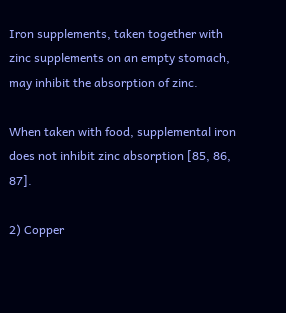Iron supplements, taken together with zinc supplements on an empty stomach, may inhibit the absorption of zinc.

When taken with food, supplemental iron does not inhibit zinc absorption [85, 86, 87].

2) Copper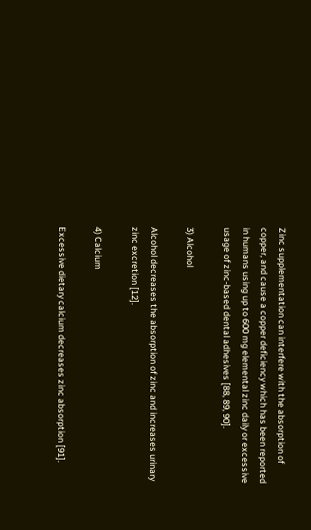Zinc supplementation can interfere with the absorption of copper, and cause a copper deficiency which has been reported in humans using up to 600 mg elemental zinc daily or excessive usage of zinc-based dental adhesives [88, 89, 90].

3) Alcohol

Alcohol decreases the absorption of zinc and increases urinary zinc excretion [12].

4) Calcium

Excessive dietary calcium decreases zinc absorption [91].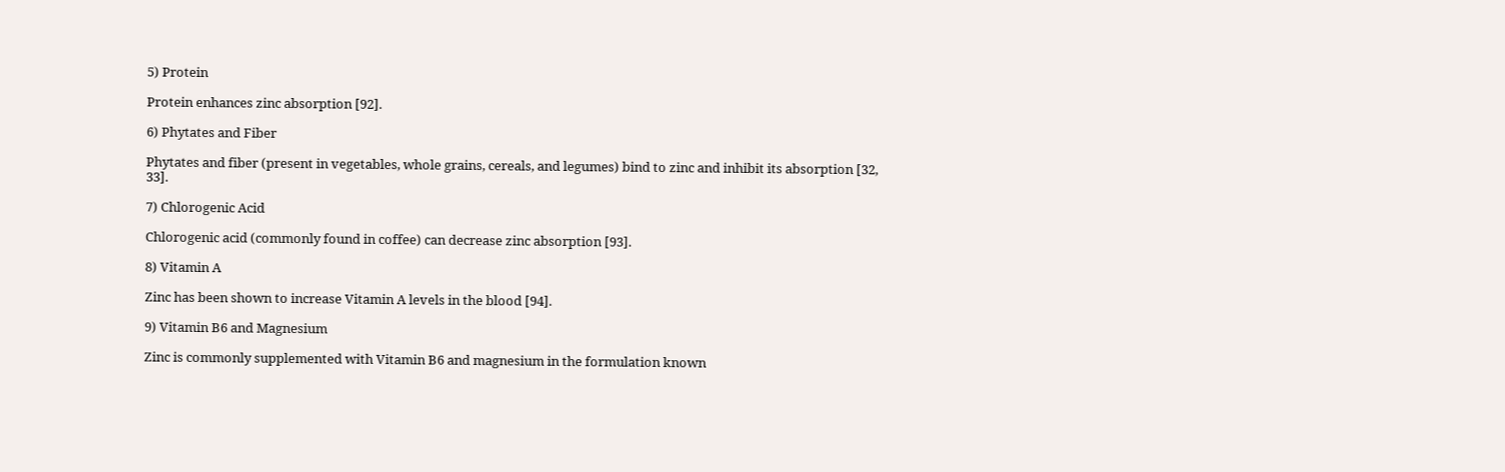5) Protein

Protein enhances zinc absorption [92].

6) Phytates and Fiber

Phytates and fiber (present in vegetables, whole grains, cereals, and legumes) bind to zinc and inhibit its absorption [32, 33].

7) Chlorogenic Acid

Chlorogenic acid (commonly found in coffee) can decrease zinc absorption [93].

8) Vitamin A

Zinc has been shown to increase Vitamin A levels in the blood [94].

9) Vitamin B6 and Magnesium

Zinc is commonly supplemented with Vitamin B6 and magnesium in the formulation known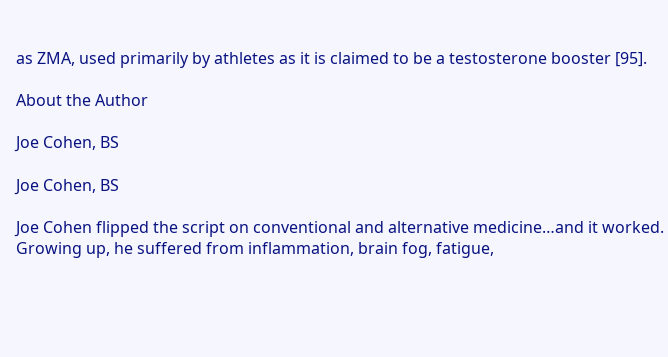as ZMA, used primarily by athletes as it is claimed to be a testosterone booster [95].

About the Author

Joe Cohen, BS

Joe Cohen, BS

Joe Cohen flipped the script on conventional and alternative medicine…and it worked. Growing up, he suffered from inflammation, brain fog, fatigue,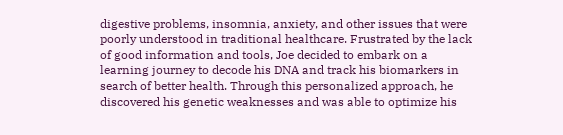digestive problems, insomnia, anxiety, and other issues that were poorly understood in traditional healthcare. Frustrated by the lack of good information and tools, Joe decided to embark on a learning journey to decode his DNA and track his biomarkers in search of better health. Through this personalized approach, he discovered his genetic weaknesses and was able to optimize his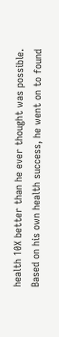health 10X better than he ever thought was possible. Based on his own health success, he went on to found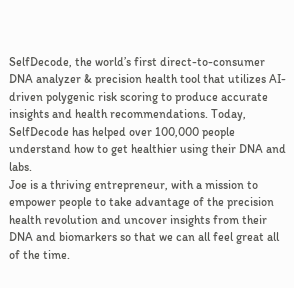SelfDecode, the world’s first direct-to-consumer DNA analyzer & precision health tool that utilizes AI-driven polygenic risk scoring to produce accurate insights and health recommendations. Today, SelfDecode has helped over 100,000 people understand how to get healthier using their DNA and labs.
Joe is a thriving entrepreneur, with a mission to empower people to take advantage of the precision health revolution and uncover insights from their DNA and biomarkers so that we can all feel great all of the time.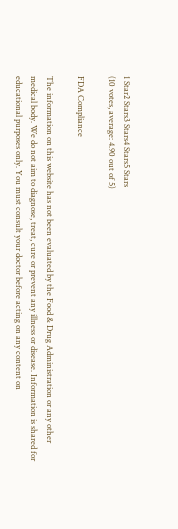1 Star2 Stars3 Stars4 Stars5 Stars
(10 votes, average: 4.90 out of 5)

FDA Compliance

The information on this website has not been evaluated by the Food & Drug Administration or any other medical body. We do not aim to diagnose, treat, cure or prevent any illness or disease. Information is shared for educational purposes only. You must consult your doctor before acting on any content on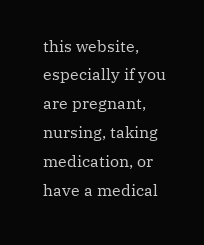this website, especially if you are pregnant, nursing, taking medication, or have a medical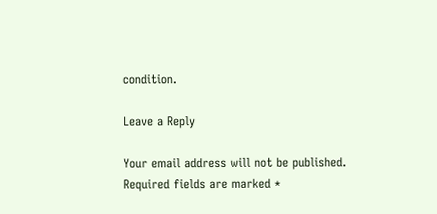condition.

Leave a Reply

Your email address will not be published. Required fields are marked *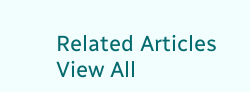Related Articles View All